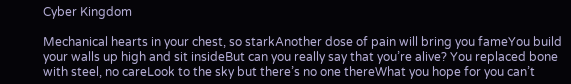Cyber Kingdom

Mechanical hearts in your chest, so starkAnother dose of pain will bring you fameYou build your walls up high and sit insideBut can you really say that you’re alive? You replaced bone with steel, no careLook to the sky but there’s no one thereWhat you hope for you can’t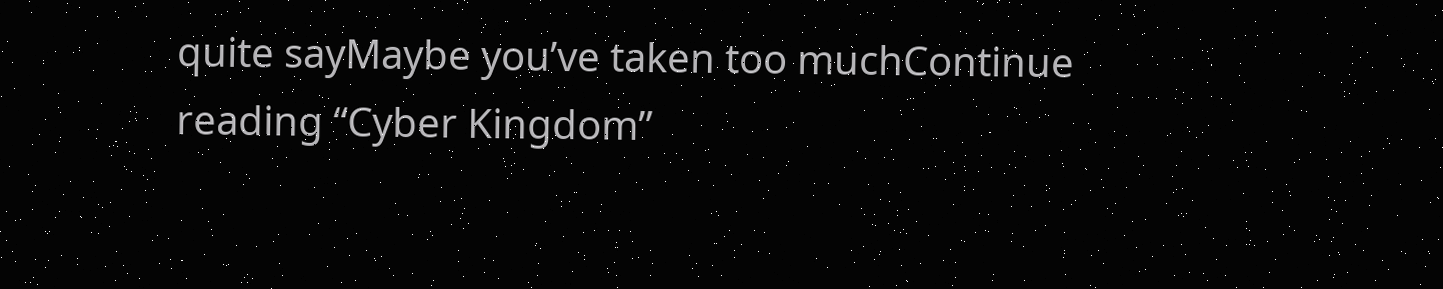quite sayMaybe you’ve taken too muchContinue reading “Cyber Kingdom”